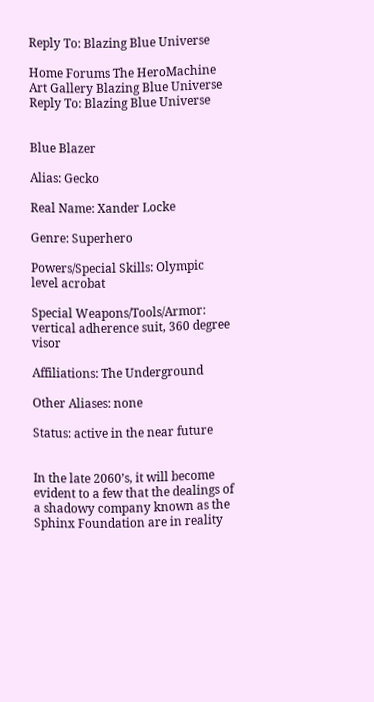Reply To: Blazing Blue Universe

Home Forums The HeroMachine Art Gallery Blazing Blue Universe Reply To: Blazing Blue Universe


Blue Blazer

Alias: Gecko

Real Name: Xander Locke

Genre: Superhero

Powers/Special Skills: Olympic level acrobat

Special Weapons/Tools/Armor: vertical adherence suit, 360 degree visor

Affiliations: The Underground

Other Aliases: none

Status: active in the near future


In the late 2060’s, it will become evident to a few that the dealings of a shadowy company known as the Sphinx Foundation are in reality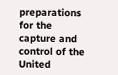preparations for the capture and control of the United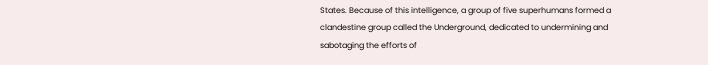States. Because of this intelligence, a group of five superhumans formed a clandestine group called the Underground, dedicated to undermining and sabotaging the efforts of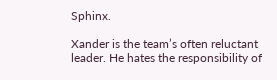Sphinx.

Xander is the team’s often reluctant leader. He hates the responsibility of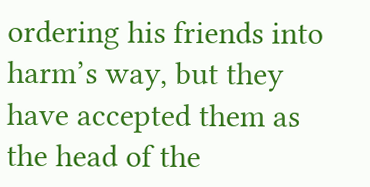ordering his friends into harm’s way, but they have accepted them as the head of the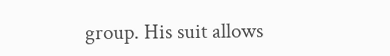group. His suit allows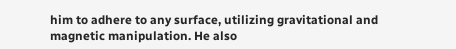him to adhere to any surface, utilizing gravitational and magnetic manipulation. He also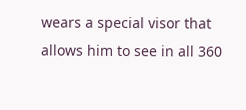wears a special visor that allows him to see in all 360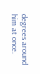degrees around him at once.